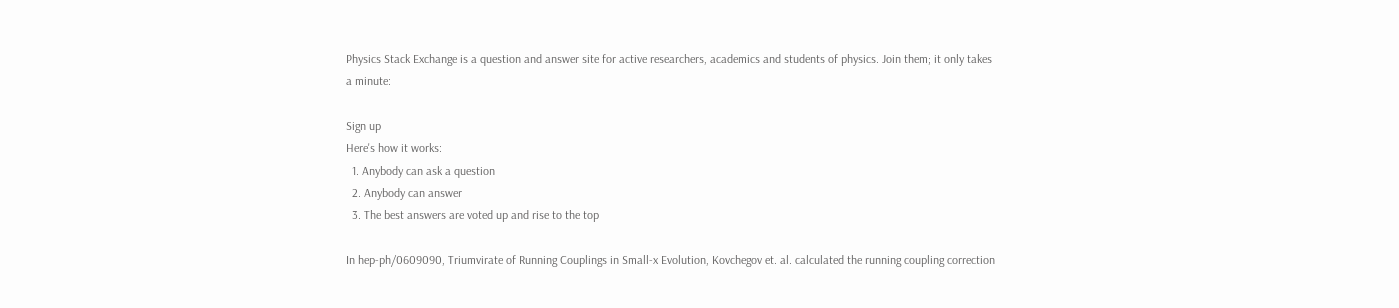Physics Stack Exchange is a question and answer site for active researchers, academics and students of physics. Join them; it only takes a minute:

Sign up
Here's how it works:
  1. Anybody can ask a question
  2. Anybody can answer
  3. The best answers are voted up and rise to the top

In hep-ph/0609090, Triumvirate of Running Couplings in Small-x Evolution, Kovchegov et. al. calculated the running coupling correction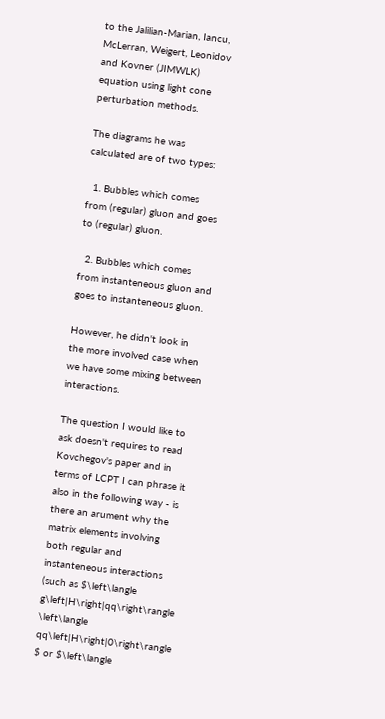to the Jalilian-Marian, Iancu, McLerran, Weigert, Leonidov and Kovner (JIMWLK) equation using light cone perturbation methods.

The diagrams he was calculated are of two types:

  1. Bubbles which comes from (regular) gluon and goes to (regular) gluon.

  2. Bubbles which comes from instanteneous gluon and goes to instanteneous gluon.

However, he didn't look in the more involved case when we have some mixing between interactions.

The question I would like to ask doesn't requires to read Kovchegov's paper and in terms of LCPT I can phrase it also in the following way - is there an arument why the matrix elements involving both regular and instanteneous interactions (such as $\left\langle g\left|H\right|qq\right\rangle \left\langle qq\left|H\right|0\right\rangle $ or $\left\langle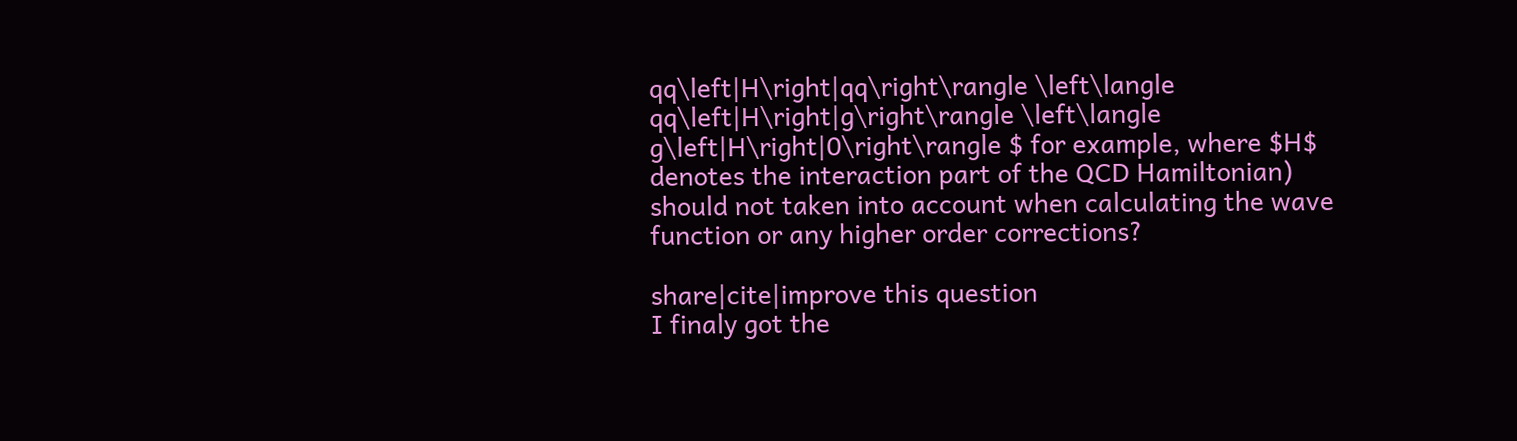qq\left|H\right|qq\right\rangle \left\langle qq\left|H\right|g\right\rangle \left\langle g\left|H\right|0\right\rangle $ for example, where $H$ denotes the interaction part of the QCD Hamiltonian) should not taken into account when calculating the wave function or any higher order corrections?

share|cite|improve this question
I finaly got the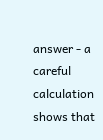answer - a careful calculation shows that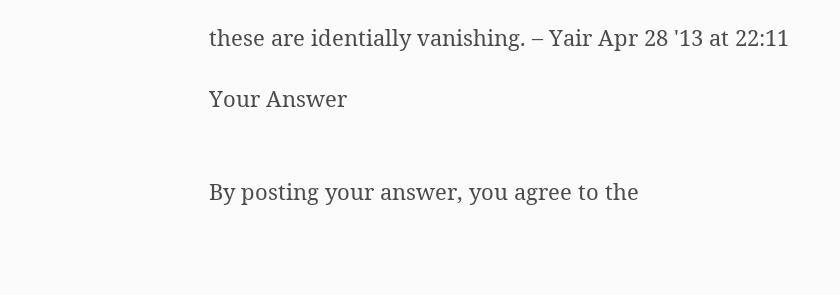these are identially vanishing. – Yair Apr 28 '13 at 22:11

Your Answer


By posting your answer, you agree to the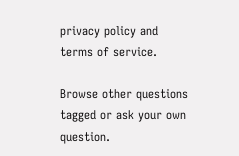privacy policy and terms of service.

Browse other questions tagged or ask your own question.